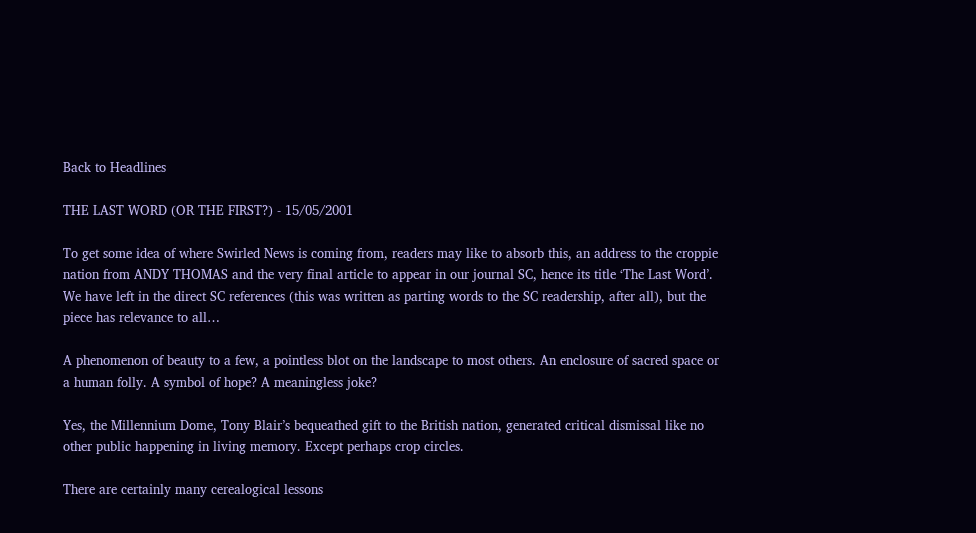Back to Headlines

THE LAST WORD (OR THE FIRST?) - 15/05/2001

To get some idea of where Swirled News is coming from, readers may like to absorb this, an address to the croppie nation from ANDY THOMAS and the very final article to appear in our journal SC, hence its title ‘The Last Word’. We have left in the direct SC references (this was written as parting words to the SC readership, after all), but the piece has relevance to all…

A phenomenon of beauty to a few, a pointless blot on the landscape to most others. An enclosure of sacred space or a human folly. A symbol of hope? A meaningless joke?

Yes, the Millennium Dome, Tony Blair’s bequeathed gift to the British nation, generated critical dismissal like no other public happening in living memory. Except perhaps crop circles.

There are certainly many cerealogical lessons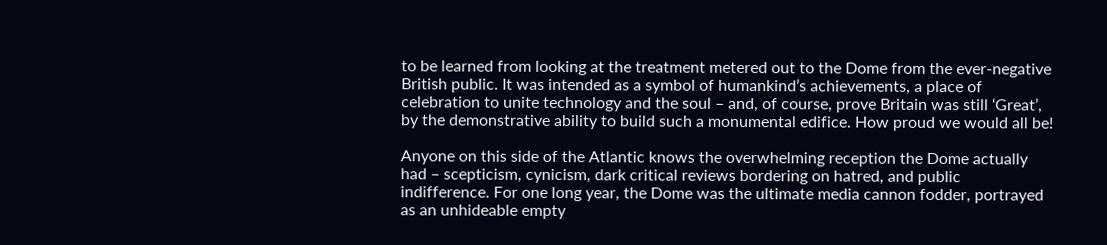to be learned from looking at the treatment metered out to the Dome from the ever-negative British public. It was intended as a symbol of humankind’s achievements, a place of celebration to unite technology and the soul – and, of course, prove Britain was still ‘Great’, by the demonstrative ability to build such a monumental edifice. How proud we would all be!

Anyone on this side of the Atlantic knows the overwhelming reception the Dome actually had – scepticism, cynicism, dark critical reviews bordering on hatred, and public indifference. For one long year, the Dome was the ultimate media cannon fodder, portrayed as an unhideable empty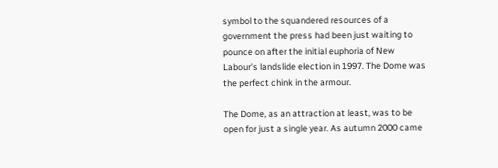symbol to the squandered resources of a government the press had been just waiting to pounce on after the initial euphoria of New Labour’s landslide election in 1997. The Dome was the perfect chink in the armour.

The Dome, as an attraction at least, was to be open for just a single year. As autumn 2000 came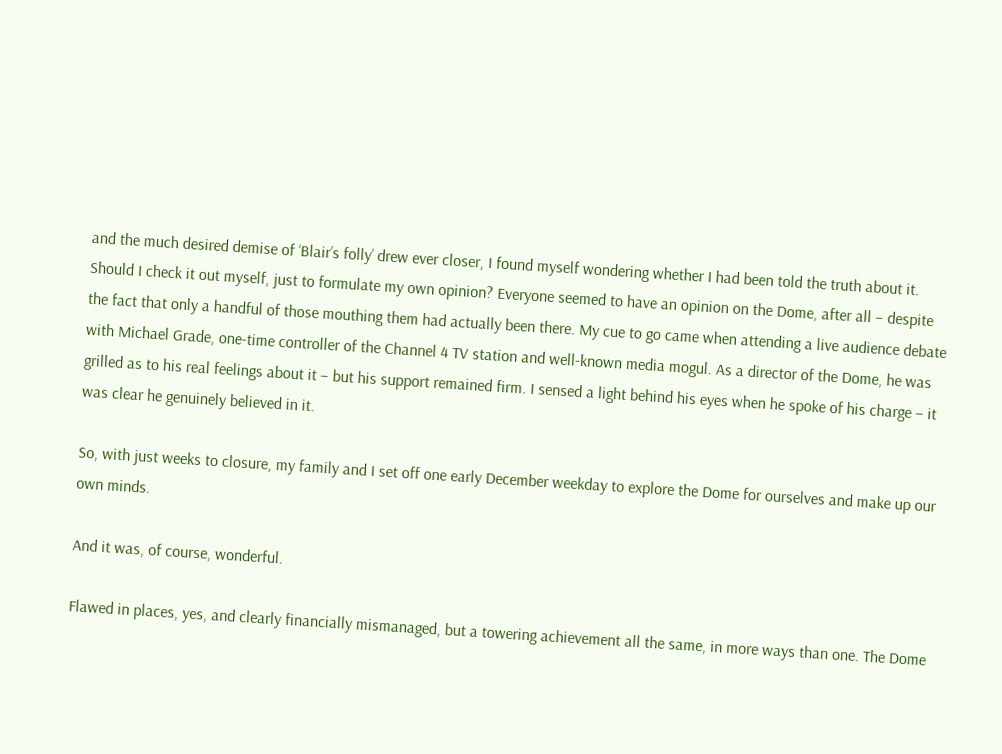and the much desired demise of ‘Blair’s folly’ drew ever closer, I found myself wondering whether I had been told the truth about it. Should I check it out myself, just to formulate my own opinion? Everyone seemed to have an opinion on the Dome, after all – despite the fact that only a handful of those mouthing them had actually been there. My cue to go came when attending a live audience debate with Michael Grade, one-time controller of the Channel 4 TV station and well-known media mogul. As a director of the Dome, he was grilled as to his real feelings about it – but his support remained firm. I sensed a light behind his eyes when he spoke of his charge – it was clear he genuinely believed in it.

So, with just weeks to closure, my family and I set off one early December weekday to explore the Dome for ourselves and make up our own minds.

And it was, of course, wonderful.

Flawed in places, yes, and clearly financially mismanaged, but a towering achievement all the same, in more ways than one. The Dome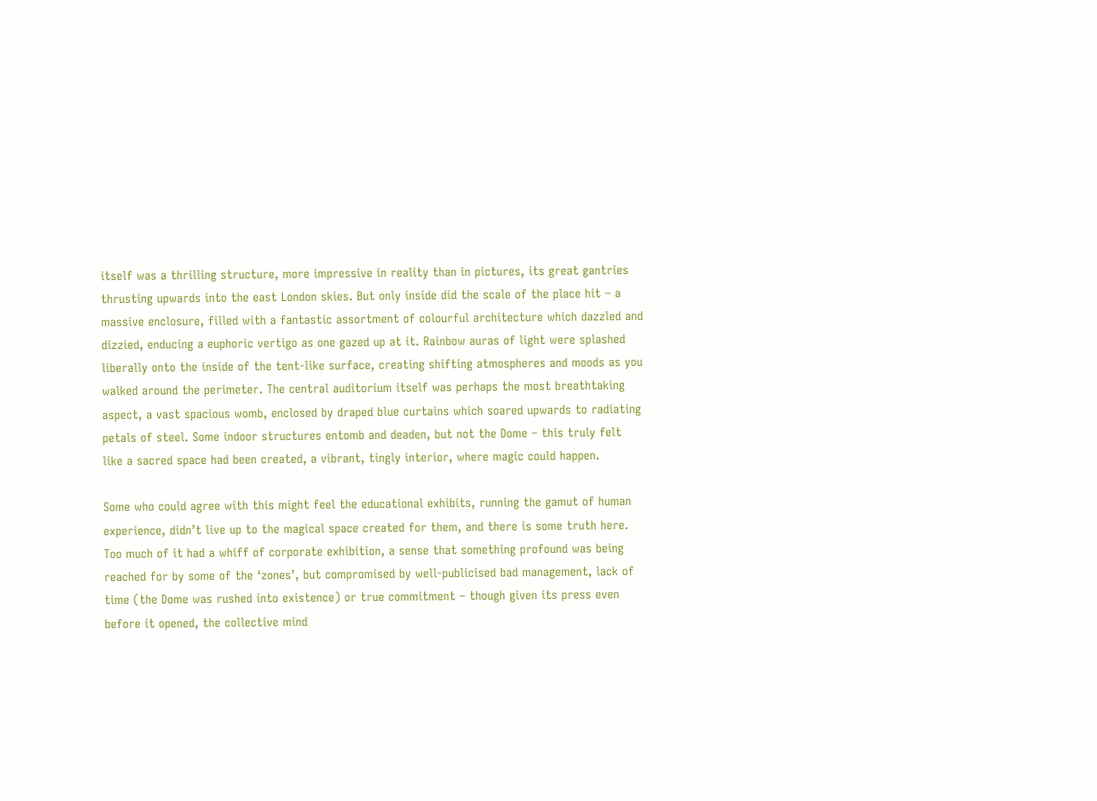itself was a thrilling structure, more impressive in reality than in pictures, its great gantries thrusting upwards into the east London skies. But only inside did the scale of the place hit – a massive enclosure, filled with a fantastic assortment of colourful architecture which dazzled and dizzied, enducing a euphoric vertigo as one gazed up at it. Rainbow auras of light were splashed liberally onto the inside of the tent-like surface, creating shifting atmospheres and moods as you walked around the perimeter. The central auditorium itself was perhaps the most breathtaking aspect, a vast spacious womb, enclosed by draped blue curtains which soared upwards to radiating petals of steel. Some indoor structures entomb and deaden, but not the Dome – this truly felt like a sacred space had been created, a vibrant, tingly interior, where magic could happen.

Some who could agree with this might feel the educational exhibits, running the gamut of human experience, didn’t live up to the magical space created for them, and there is some truth here. Too much of it had a whiff of corporate exhibition, a sense that something profound was being reached for by some of the ‘zones’, but compromised by well-publicised bad management, lack of time (the Dome was rushed into existence) or true commitment – though given its press even before it opened, the collective mind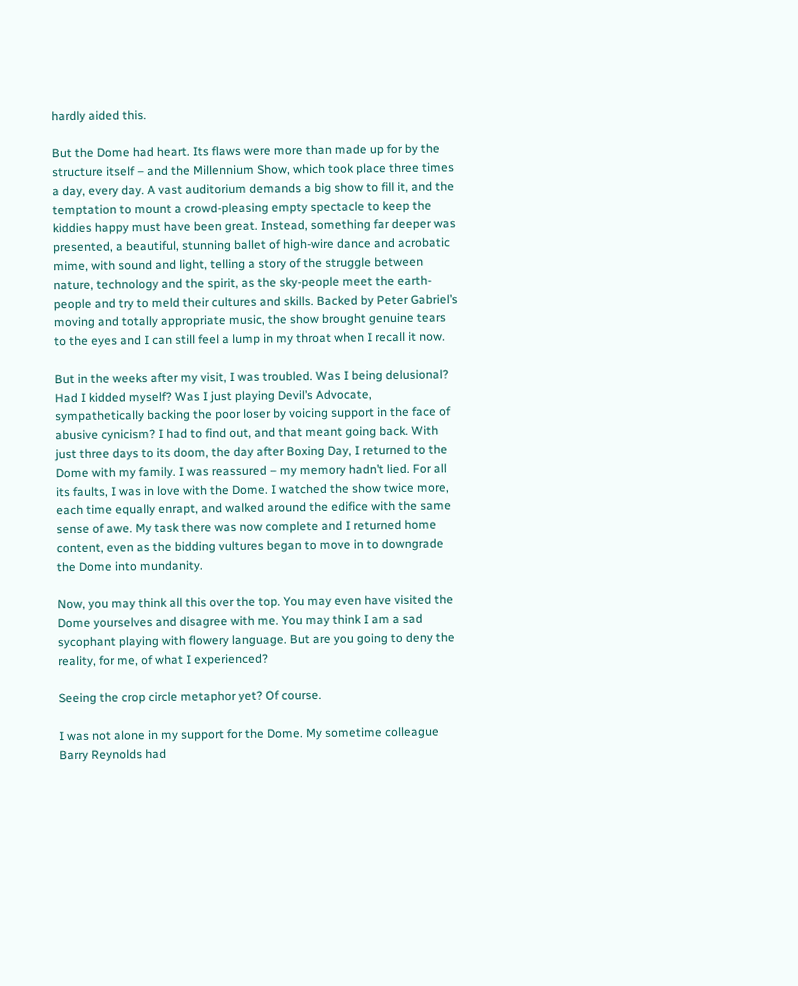hardly aided this.

But the Dome had heart. Its flaws were more than made up for by the structure itself – and the Millennium Show, which took place three times a day, every day. A vast auditorium demands a big show to fill it, and the temptation to mount a crowd-pleasing empty spectacle to keep the kiddies happy must have been great. Instead, something far deeper was presented, a beautiful, stunning ballet of high-wire dance and acrobatic mime, with sound and light, telling a story of the struggle between nature, technology and the spirit, as the sky-people meet the earth-people and try to meld their cultures and skills. Backed by Peter Gabriel’s moving and totally appropriate music, the show brought genuine tears to the eyes and I can still feel a lump in my throat when I recall it now.

But in the weeks after my visit, I was troubled. Was I being delusional? Had I kidded myself? Was I just playing Devil’s Advocate, sympathetically backing the poor loser by voicing support in the face of abusive cynicism? I had to find out, and that meant going back. With just three days to its doom, the day after Boxing Day, I returned to the Dome with my family. I was reassured – my memory hadn’t lied. For all its faults, I was in love with the Dome. I watched the show twice more, each time equally enrapt, and walked around the edifice with the same sense of awe. My task there was now complete and I returned home content, even as the bidding vultures began to move in to downgrade the Dome into mundanity.

Now, you may think all this over the top. You may even have visited the Dome yourselves and disagree with me. You may think I am a sad sycophant playing with flowery language. But are you going to deny the reality, for me, of what I experienced?

Seeing the crop circle metaphor yet? Of course.

I was not alone in my support for the Dome. My sometime colleague Barry Reynolds had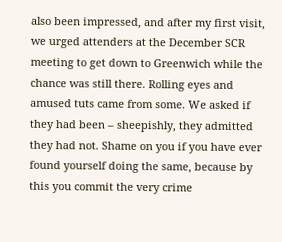also been impressed, and after my first visit, we urged attenders at the December SCR meeting to get down to Greenwich while the chance was still there. Rolling eyes and amused tuts came from some. We asked if they had been – sheepishly, they admitted they had not. Shame on you if you have ever found yourself doing the same, because by this you commit the very crime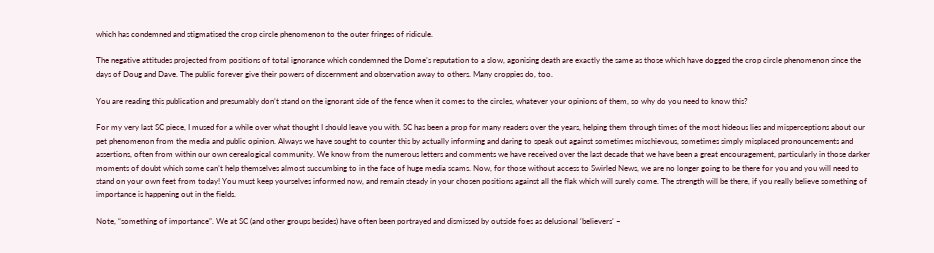which has condemned and stigmatised the crop circle phenomenon to the outer fringes of ridicule.

The negative attitudes projected from positions of total ignorance which condemned the Dome’s reputation to a slow, agonising death are exactly the same as those which have dogged the crop circle phenomenon since the days of Doug and Dave. The public forever give their powers of discernment and observation away to others. Many croppies do, too.

You are reading this publication and presumably don’t stand on the ignorant side of the fence when it comes to the circles, whatever your opinions of them, so why do you need to know this?

For my very last SC piece, I mused for a while over what thought I should leave you with. SC has been a prop for many readers over the years, helping them through times of the most hideous lies and misperceptions about our pet phenomenon from the media and public opinion. Always we have sought to counter this by actually informing and daring to speak out against sometimes mischievous, sometimes simply misplaced pronouncements and assertions, often from within our own cerealogical community. We know from the numerous letters and comments we have received over the last decade that we have been a great encouragement, particularly in those darker moments of doubt which some can’t help themselves almost succumbing to in the face of huge media scams. Now, for those without access to Swirled News, we are no longer going to be there for you and you will need to stand on your own feet from today! You must keep yourselves informed now, and remain steady in your chosen positions against all the flak which will surely come. The strength will be there, if you really believe something of importance is happening out in the fields.

Note, “something of importance”. We at SC (and other groups besides) have often been portrayed and dismissed by outside foes as delusional ‘believers’ –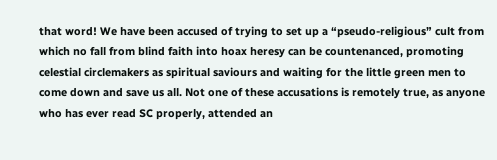that word! We have been accused of trying to set up a “pseudo-religious” cult from which no fall from blind faith into hoax heresy can be countenanced, promoting celestial circlemakers as spiritual saviours and waiting for the little green men to come down and save us all. Not one of these accusations is remotely true, as anyone who has ever read SC properly, attended an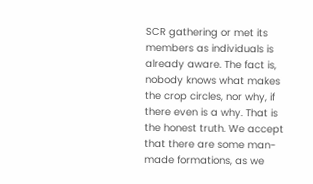SCR gathering or met its members as individuals is already aware. The fact is, nobody knows what makes the crop circles, nor why, if there even is a why. That is the honest truth. We accept that there are some man-made formations, as we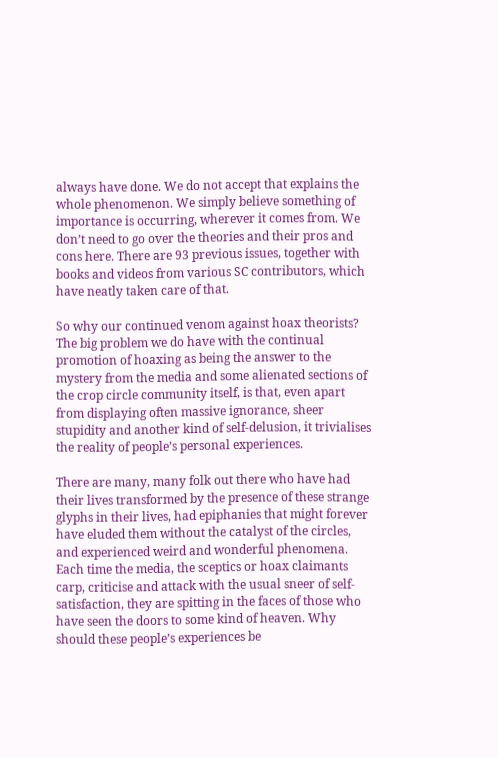always have done. We do not accept that explains the whole phenomenon. We simply believe something of importance is occurring, wherever it comes from. We don’t need to go over the theories and their pros and cons here. There are 93 previous issues, together with books and videos from various SC contributors, which have neatly taken care of that.

So why our continued venom against hoax theorists? The big problem we do have with the continual promotion of hoaxing as being the answer to the mystery from the media and some alienated sections of the crop circle community itself, is that, even apart from displaying often massive ignorance, sheer stupidity and another kind of self-delusion, it trivialises the reality of people’s personal experiences.

There are many, many folk out there who have had their lives transformed by the presence of these strange glyphs in their lives, had epiphanies that might forever have eluded them without the catalyst of the circles, and experienced weird and wonderful phenomena. Each time the media, the sceptics or hoax claimants carp, criticise and attack with the usual sneer of self-satisfaction, they are spitting in the faces of those who have seen the doors to some kind of heaven. Why should these people’s experiences be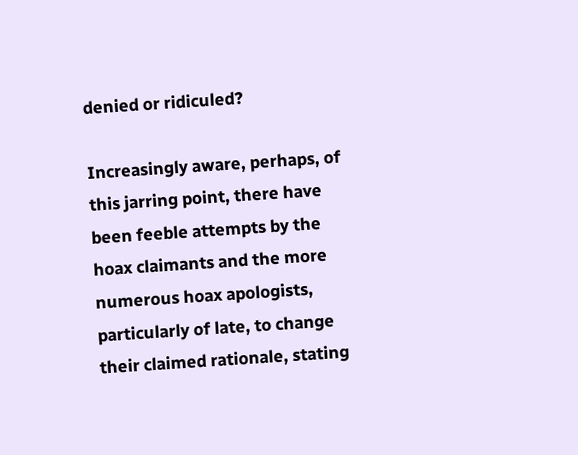denied or ridiculed?

Increasingly aware, perhaps, of this jarring point, there have been feeble attempts by the hoax claimants and the more numerous hoax apologists, particularly of late, to change their claimed rationale, stating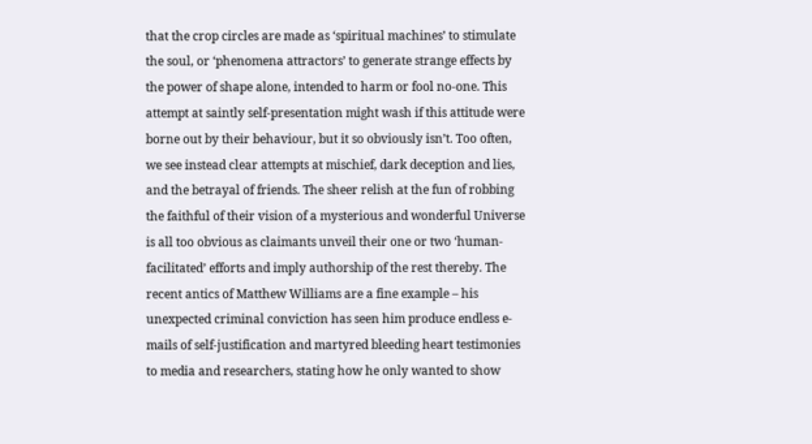that the crop circles are made as ‘spiritual machines’ to stimulate the soul, or ‘phenomena attractors’ to generate strange effects by the power of shape alone, intended to harm or fool no-one. This attempt at saintly self-presentation might wash if this attitude were borne out by their behaviour, but it so obviously isn’t. Too often, we see instead clear attempts at mischief, dark deception and lies, and the betrayal of friends. The sheer relish at the fun of robbing the faithful of their vision of a mysterious and wonderful Universe is all too obvious as claimants unveil their one or two ‘human-facilitated’ efforts and imply authorship of the rest thereby. The recent antics of Matthew Williams are a fine example – his unexpected criminal conviction has seen him produce endless e-mails of self-justification and martyred bleeding heart testimonies to media and researchers, stating how he only wanted to show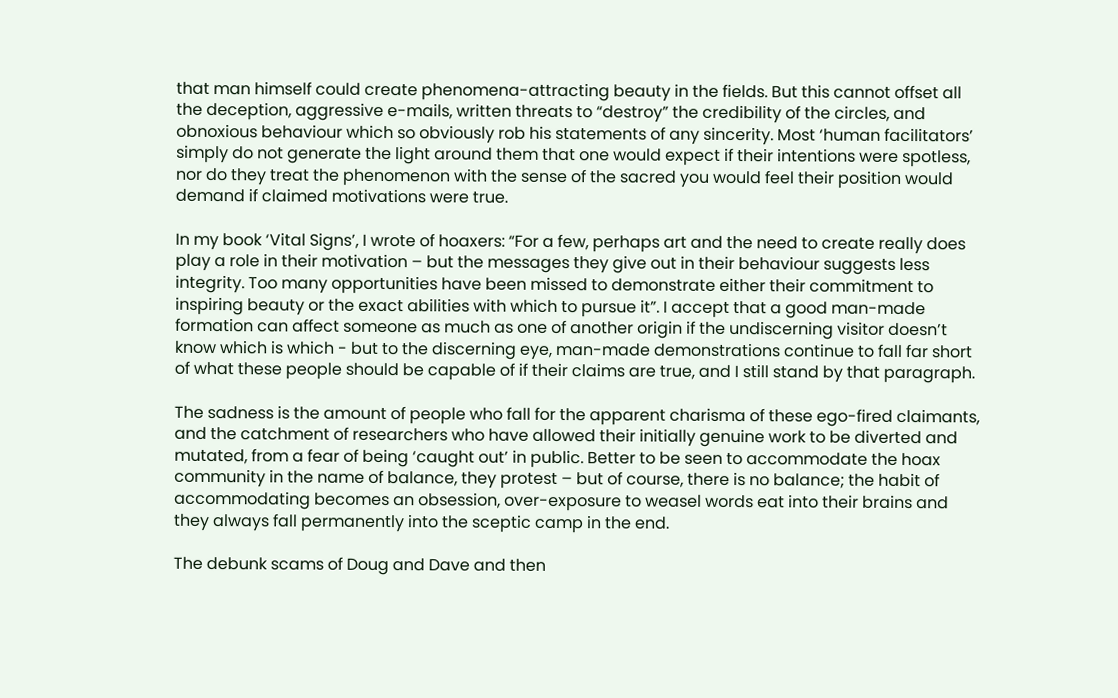that man himself could create phenomena-attracting beauty in the fields. But this cannot offset all the deception, aggressive e-mails, written threats to “destroy” the credibility of the circles, and obnoxious behaviour which so obviously rob his statements of any sincerity. Most ‘human facilitators’ simply do not generate the light around them that one would expect if their intentions were spotless, nor do they treat the phenomenon with the sense of the sacred you would feel their position would demand if claimed motivations were true.

In my book ‘Vital Signs’, I wrote of hoaxers: “For a few, perhaps art and the need to create really does play a role in their motivation – but the messages they give out in their behaviour suggests less integrity. Too many opportunities have been missed to demonstrate either their commitment to inspiring beauty or the exact abilities with which to pursue it”. I accept that a good man-made formation can affect someone as much as one of another origin if the undiscerning visitor doesn’t know which is which - but to the discerning eye, man-made demonstrations continue to fall far short of what these people should be capable of if their claims are true, and I still stand by that paragraph.

The sadness is the amount of people who fall for the apparent charisma of these ego-fired claimants, and the catchment of researchers who have allowed their initially genuine work to be diverted and mutated, from a fear of being ‘caught out’ in public. Better to be seen to accommodate the hoax community in the name of balance, they protest – but of course, there is no balance; the habit of accommodating becomes an obsession, over-exposure to weasel words eat into their brains and they always fall permanently into the sceptic camp in the end.

The debunk scams of Doug and Dave and then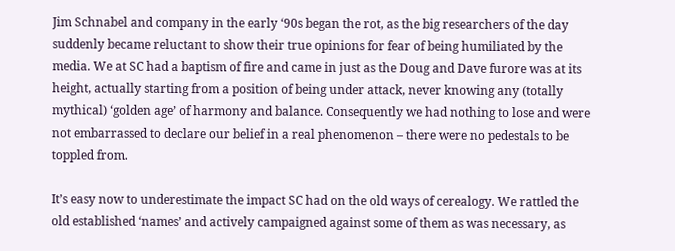Jim Schnabel and company in the early ‘90s began the rot, as the big researchers of the day suddenly became reluctant to show their true opinions for fear of being humiliated by the media. We at SC had a baptism of fire and came in just as the Doug and Dave furore was at its height, actually starting from a position of being under attack, never knowing any (totally mythical) ‘golden age’ of harmony and balance. Consequently we had nothing to lose and were not embarrassed to declare our belief in a real phenomenon – there were no pedestals to be toppled from.

It’s easy now to underestimate the impact SC had on the old ways of cerealogy. We rattled the old established ‘names’ and actively campaigned against some of them as was necessary, as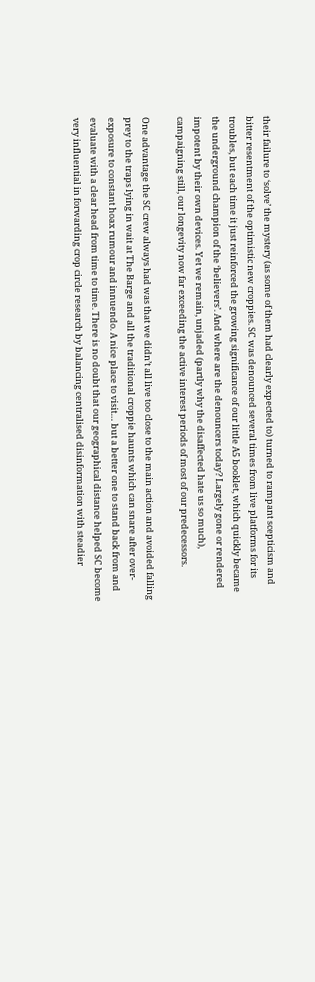their failure to ‘solve’ the mystery (as some of them had clearly expected to) turned to rampant scepticism and bitter resentment of the optimistic new croppies. SC was denounced several times from live platforms for its troubles, but each time it just reinforced the growing significance of our little A5 booklet, which quickly became the underground champion of the ‘believers’. And where are the denouncers today? Largely gone or rendered impotent by their own devices. Yet we remain, unjaded (partly why the disaffected hate us so much), campaigning still, our longevity now far exceeding the active interest periods of most of our predecessors.

One advantage the SC crew always had was that we didn’t all live too close to the main action and avoided falling prey to the traps lying in wait at The Barge and all the traditional croppie haunts which can snare after over-exposure to constant hoax rumour and innuendo. A nice place to visit… but a better one to stand back from and evaluate with a clear head from time to time. There is no doubt that our geographical distance helped SC become very influential in forwarding crop circle research by balancing centralised disinformation with steadier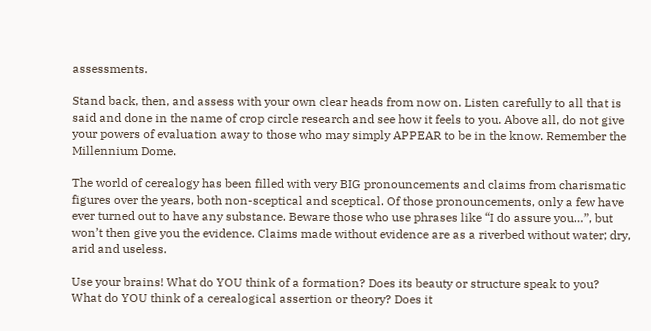assessments.

Stand back, then, and assess with your own clear heads from now on. Listen carefully to all that is said and done in the name of crop circle research and see how it feels to you. Above all, do not give your powers of evaluation away to those who may simply APPEAR to be in the know. Remember the Millennium Dome.

The world of cerealogy has been filled with very BIG pronouncements and claims from charismatic figures over the years, both non-sceptical and sceptical. Of those pronouncements, only a few have ever turned out to have any substance. Beware those who use phrases like “I do assure you…”, but won’t then give you the evidence. Claims made without evidence are as a riverbed without water; dry, arid and useless.

Use your brains! What do YOU think of a formation? Does its beauty or structure speak to you? What do YOU think of a cerealogical assertion or theory? Does it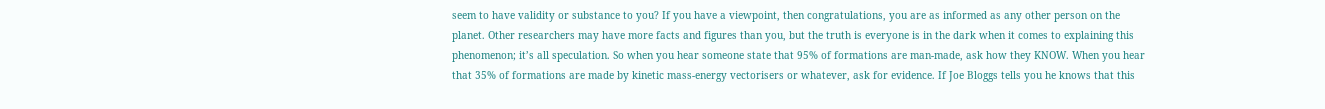seem to have validity or substance to you? If you have a viewpoint, then congratulations, you are as informed as any other person on the planet. Other researchers may have more facts and figures than you, but the truth is everyone is in the dark when it comes to explaining this phenomenon; it’s all speculation. So when you hear someone state that 95% of formations are man-made, ask how they KNOW. When you hear that 35% of formations are made by kinetic mass-energy vectorisers or whatever, ask for evidence. If Joe Bloggs tells you he knows that this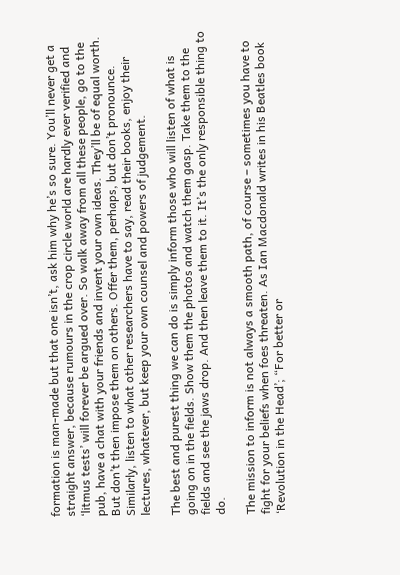formation is man-made but that one isn’t, ask him why he’s so sure. You’ll never get a straight answer, because rumours in the crop circle world are hardly ever verified and ‘litmus tests’ will forever be argued over. So walk away from all these people, go to the pub, have a chat with your friends and invent your own ideas. They’ll be of equal worth. But don’t then impose them on others. Offer them, perhaps, but don’t pronounce. Similarly, listen to what other researchers have to say, read their books, enjoy their lectures, whatever, but keep your own counsel and powers of judgement.

The best and purest thing we can do is simply inform those who will listen of what is going on in the fields. Show them the photos and watch them gasp. Take them to the fields and see the jaws drop. And then leave them to it. It’s the only responsible thing to do.

The mission to inform is not always a smooth path, of course – sometimes you have to fight for your beliefs when foes threaten. As Ian Macdonald writes in his Beatles book ‘Revolution in the Head’; “For better or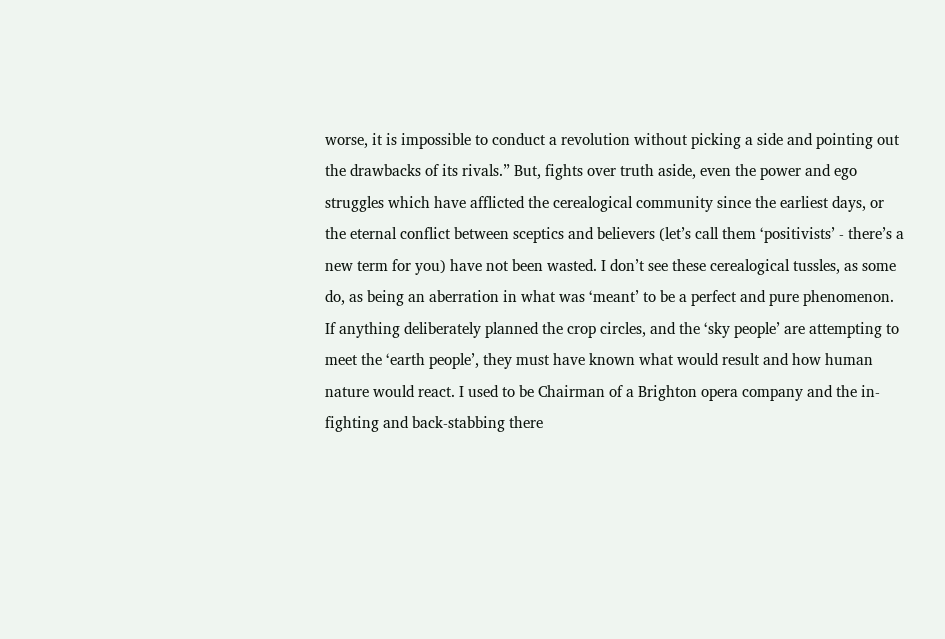worse, it is impossible to conduct a revolution without picking a side and pointing out the drawbacks of its rivals.” But, fights over truth aside, even the power and ego struggles which have afflicted the cerealogical community since the earliest days, or the eternal conflict between sceptics and believers (let’s call them ‘positivists’ - there’s a new term for you) have not been wasted. I don’t see these cerealogical tussles, as some do, as being an aberration in what was ‘meant’ to be a perfect and pure phenomenon. If anything deliberately planned the crop circles, and the ‘sky people’ are attempting to meet the ‘earth people’, they must have known what would result and how human nature would react. I used to be Chairman of a Brighton opera company and the in-fighting and back-stabbing there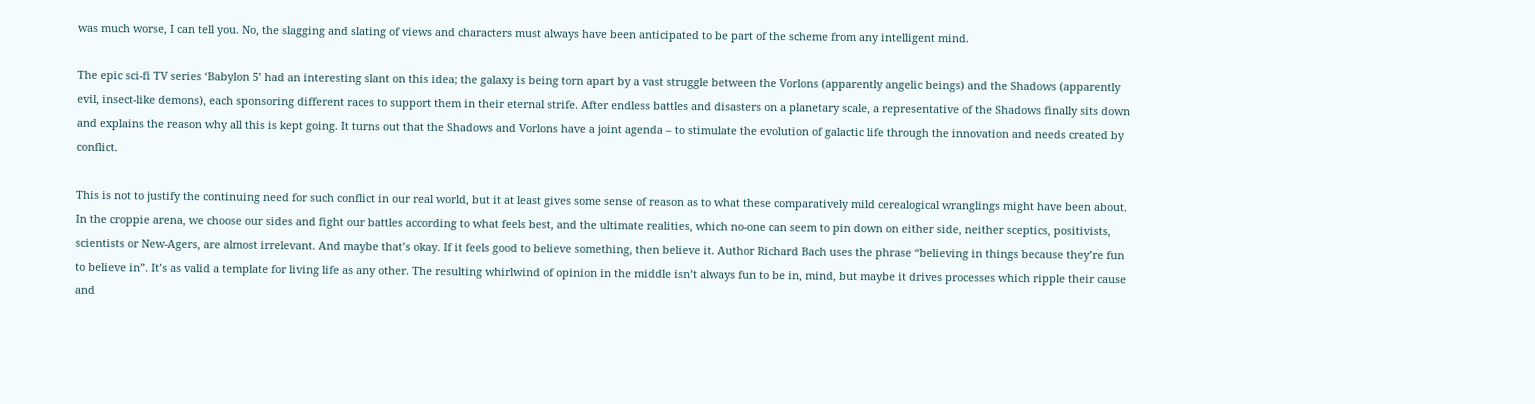was much worse, I can tell you. No, the slagging and slating of views and characters must always have been anticipated to be part of the scheme from any intelligent mind.

The epic sci-fi TV series ‘Babylon 5’ had an interesting slant on this idea; the galaxy is being torn apart by a vast struggle between the Vorlons (apparently angelic beings) and the Shadows (apparently evil, insect-like demons), each sponsoring different races to support them in their eternal strife. After endless battles and disasters on a planetary scale, a representative of the Shadows finally sits down and explains the reason why all this is kept going. It turns out that the Shadows and Vorlons have a joint agenda – to stimulate the evolution of galactic life through the innovation and needs created by conflict.

This is not to justify the continuing need for such conflict in our real world, but it at least gives some sense of reason as to what these comparatively mild cerealogical wranglings might have been about. In the croppie arena, we choose our sides and fight our battles according to what feels best, and the ultimate realities, which no-one can seem to pin down on either side, neither sceptics, positivists, scientists or New-Agers, are almost irrelevant. And maybe that’s okay. If it feels good to believe something, then believe it. Author Richard Bach uses the phrase “believing in things because they’re fun to believe in”. It’s as valid a template for living life as any other. The resulting whirlwind of opinion in the middle isn’t always fun to be in, mind, but maybe it drives processes which ripple their cause and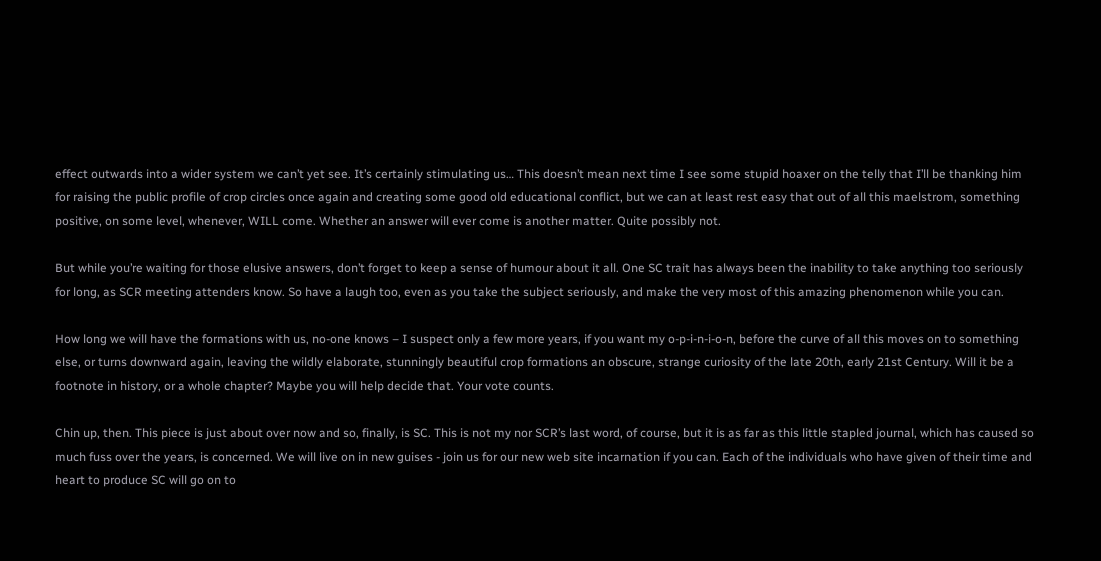effect outwards into a wider system we can’t yet see. It’s certainly stimulating us… This doesn’t mean next time I see some stupid hoaxer on the telly that I’ll be thanking him for raising the public profile of crop circles once again and creating some good old educational conflict, but we can at least rest easy that out of all this maelstrom, something positive, on some level, whenever, WILL come. Whether an answer will ever come is another matter. Quite possibly not.

But while you’re waiting for those elusive answers, don’t forget to keep a sense of humour about it all. One SC trait has always been the inability to take anything too seriously for long, as SCR meeting attenders know. So have a laugh too, even as you take the subject seriously, and make the very most of this amazing phenomenon while you can.

How long we will have the formations with us, no-one knows – I suspect only a few more years, if you want my o-p-i-n-i-o-n, before the curve of all this moves on to something else, or turns downward again, leaving the wildly elaborate, stunningly beautiful crop formations an obscure, strange curiosity of the late 20th, early 21st Century. Will it be a footnote in history, or a whole chapter? Maybe you will help decide that. Your vote counts.

Chin up, then. This piece is just about over now and so, finally, is SC. This is not my nor SCR’s last word, of course, but it is as far as this little stapled journal, which has caused so much fuss over the years, is concerned. We will live on in new guises - join us for our new web site incarnation if you can. Each of the individuals who have given of their time and heart to produce SC will go on to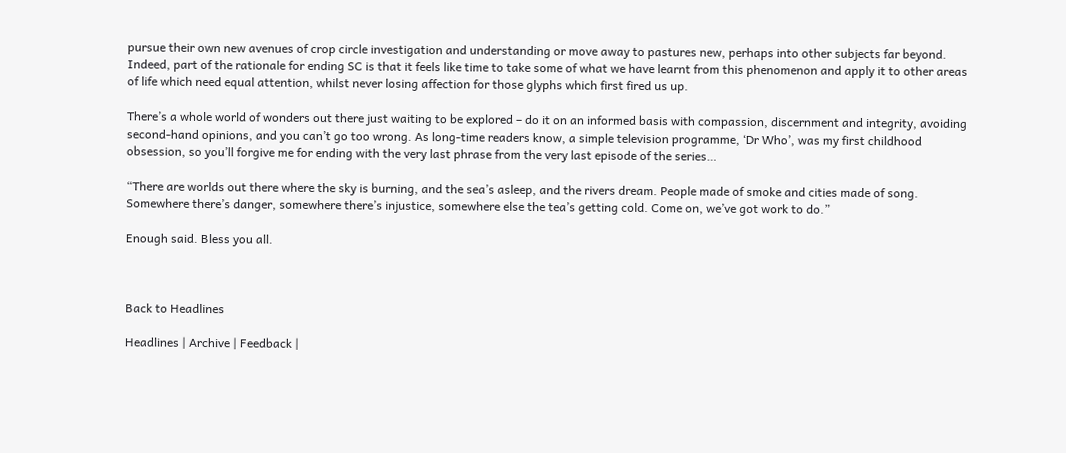pursue their own new avenues of crop circle investigation and understanding or move away to pastures new, perhaps into other subjects far beyond. Indeed, part of the rationale for ending SC is that it feels like time to take some of what we have learnt from this phenomenon and apply it to other areas of life which need equal attention, whilst never losing affection for those glyphs which first fired us up.

There’s a whole world of wonders out there just waiting to be explored – do it on an informed basis with compassion, discernment and integrity, avoiding second-hand opinions, and you can’t go too wrong. As long-time readers know, a simple television programme, ‘Dr Who’, was my first childhood obsession, so you’ll forgive me for ending with the very last phrase from the very last episode of the series…

“There are worlds out there where the sky is burning, and the sea’s asleep, and the rivers dream. People made of smoke and cities made of song. Somewhere there’s danger, somewhere there’s injustice, somewhere else the tea’s getting cold. Come on, we’ve got work to do.”

Enough said. Bless you all.



Back to Headlines

Headlines | Archive | Feedback |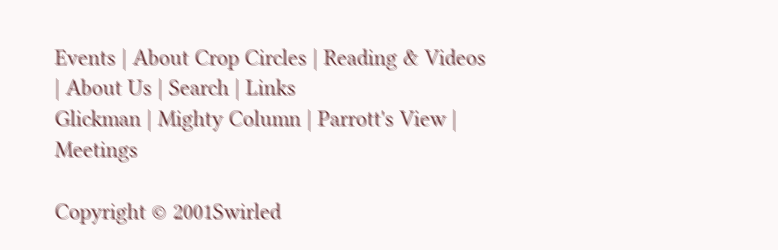Events | About Crop Circles | Reading & Videos | About Us | Search | Links
Glickman | Mighty Column | Parrott's View | Meetings

Copyright © 2001Swirled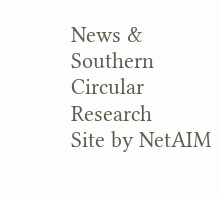News & Southern Circular Research
Site by NetAIM